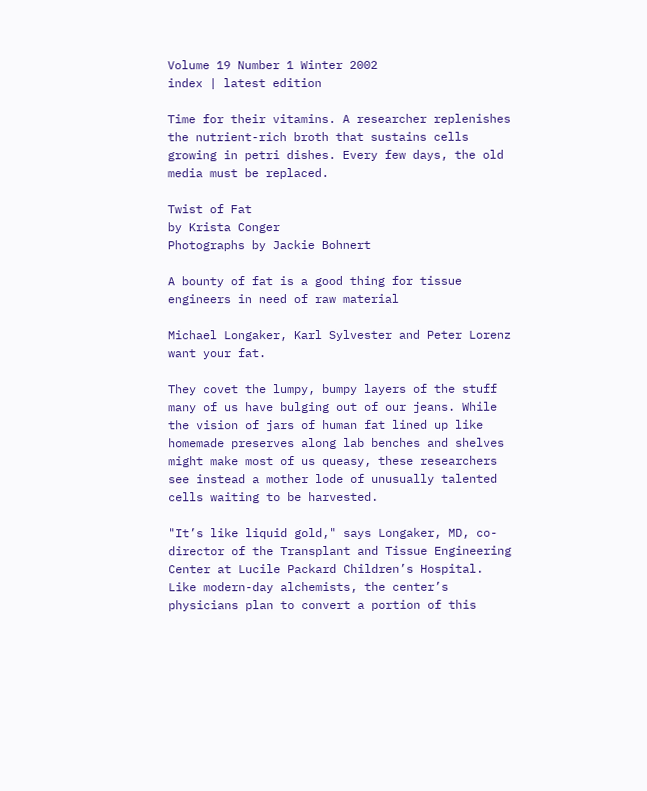Volume 19 Number 1 Winter 2002
index | latest edition

Time for their vitamins. A researcher replenishes the nutrient-rich broth that sustains cells growing in petri dishes. Every few days, the old media must be replaced.

Twist of Fat
by Krista Conger
Photographs by Jackie Bohnert

A bounty of fat is a good thing for tissue engineers in need of raw material

Michael Longaker, Karl Sylvester and Peter Lorenz want your fat.

They covet the lumpy, bumpy layers of the stuff many of us have bulging out of our jeans. While the vision of jars of human fat lined up like homemade preserves along lab benches and shelves might make most of us queasy, these researchers see instead a mother lode of unusually talented cells waiting to be harvested.

"It’s like liquid gold," says Longaker, MD, co-director of the Transplant and Tissue Engineering Center at Lucile Packard Children’s Hospital. Like modern-day alchemists, the center’s physicians plan to convert a portion of this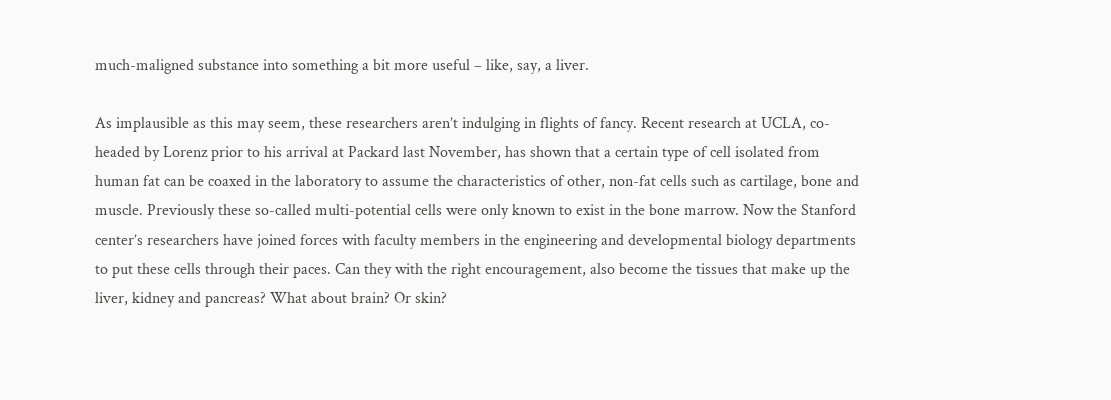much-maligned substance into something a bit more useful – like, say, a liver.

As implausible as this may seem, these researchers aren’t indulging in flights of fancy. Recent research at UCLA, co-headed by Lorenz prior to his arrival at Packard last November, has shown that a certain type of cell isolated from human fat can be coaxed in the laboratory to assume the characteristics of other, non-fat cells such as cartilage, bone and muscle. Previously these so-called multi-potential cells were only known to exist in the bone marrow. Now the Stanford center’s researchers have joined forces with faculty members in the engineering and developmental biology departments to put these cells through their paces. Can they with the right encouragement, also become the tissues that make up the liver, kidney and pancreas? What about brain? Or skin?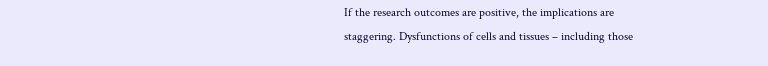If the research outcomes are positive, the implications are staggering. Dysfunctions of cells and tissues – including those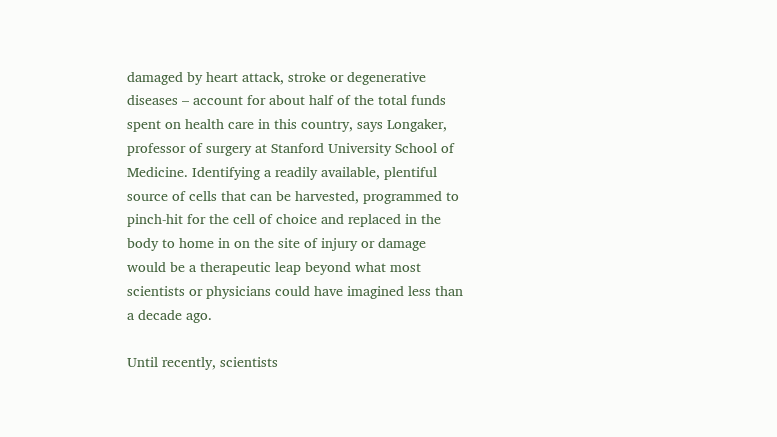damaged by heart attack, stroke or degenerative diseases – account for about half of the total funds spent on health care in this country, says Longaker, professor of surgery at Stanford University School of Medicine. Identifying a readily available, plentiful source of cells that can be harvested, programmed to pinch-hit for the cell of choice and replaced in the body to home in on the site of injury or damage would be a therapeutic leap beyond what most scientists or physicians could have imagined less than a decade ago.

Until recently, scientists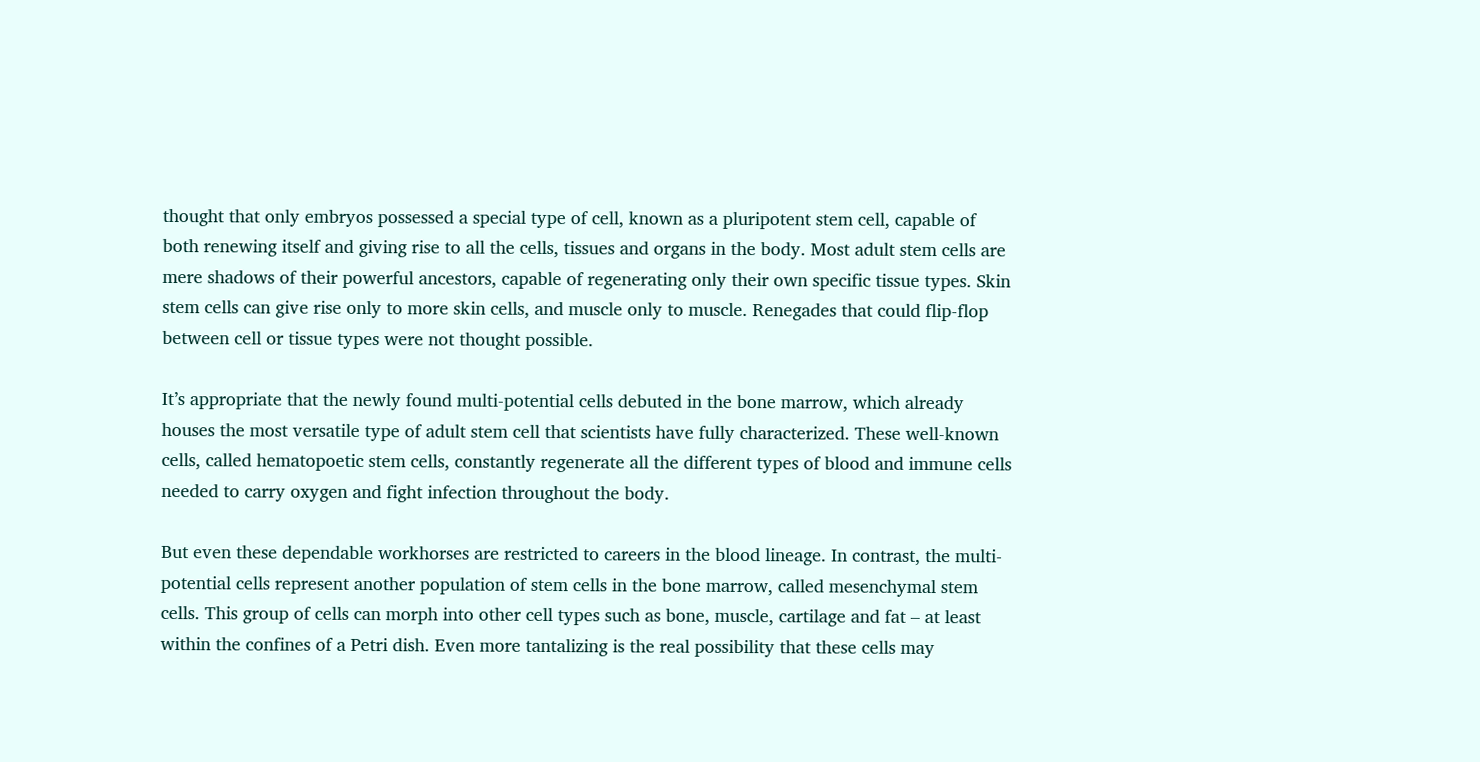thought that only embryos possessed a special type of cell, known as a pluripotent stem cell, capable of both renewing itself and giving rise to all the cells, tissues and organs in the body. Most adult stem cells are mere shadows of their powerful ancestors, capable of regenerating only their own specific tissue types. Skin stem cells can give rise only to more skin cells, and muscle only to muscle. Renegades that could flip-flop between cell or tissue types were not thought possible.

It’s appropriate that the newly found multi-potential cells debuted in the bone marrow, which already houses the most versatile type of adult stem cell that scientists have fully characterized. These well-known cells, called hematopoetic stem cells, constantly regenerate all the different types of blood and immune cells needed to carry oxygen and fight infection throughout the body.

But even these dependable workhorses are restricted to careers in the blood lineage. In contrast, the multi-potential cells represent another population of stem cells in the bone marrow, called mesenchymal stem cells. This group of cells can morph into other cell types such as bone, muscle, cartilage and fat – at least within the confines of a Petri dish. Even more tantalizing is the real possibility that these cells may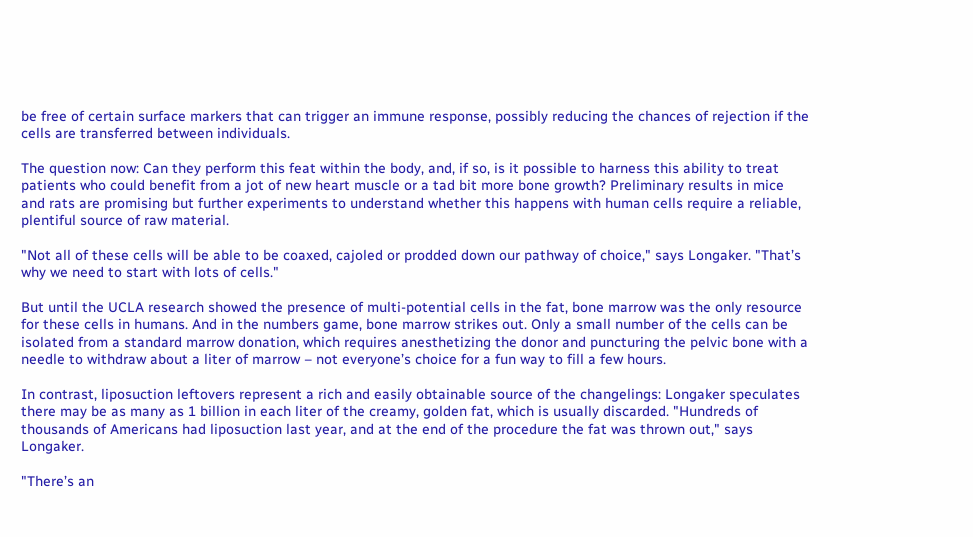be free of certain surface markers that can trigger an immune response, possibly reducing the chances of rejection if the cells are transferred between individuals.

The question now: Can they perform this feat within the body, and, if so, is it possible to harness this ability to treat patients who could benefit from a jot of new heart muscle or a tad bit more bone growth? Preliminary results in mice and rats are promising but further experiments to understand whether this happens with human cells require a reliable, plentiful source of raw material.

"Not all of these cells will be able to be coaxed, cajoled or prodded down our pathway of choice," says Longaker. "That’s why we need to start with lots of cells."

But until the UCLA research showed the presence of multi-potential cells in the fat, bone marrow was the only resource for these cells in humans. And in the numbers game, bone marrow strikes out. Only a small number of the cells can be isolated from a standard marrow donation, which requires anesthetizing the donor and puncturing the pelvic bone with a needle to withdraw about a liter of marrow – not everyone’s choice for a fun way to fill a few hours.

In contrast, liposuction leftovers represent a rich and easily obtainable source of the changelings: Longaker speculates there may be as many as 1 billion in each liter of the creamy, golden fat, which is usually discarded. "Hundreds of thousands of Americans had liposuction last year, and at the end of the procedure the fat was thrown out," says Longaker.

"There’s an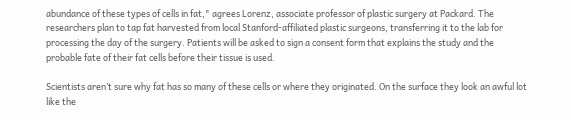abundance of these types of cells in fat," agrees Lorenz, associate professor of plastic surgery at Packard. The researchers plan to tap fat harvested from local Stanford-affiliated plastic surgeons, transferring it to the lab for processing the day of the surgery. Patients will be asked to sign a consent form that explains the study and the probable fate of their fat cells before their tissue is used.

Scientists aren’t sure why fat has so many of these cells or where they originated. On the surface they look an awful lot like the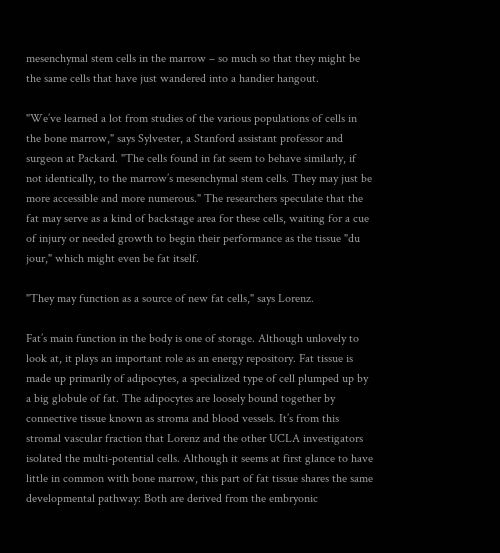mesenchymal stem cells in the marrow – so much so that they might be the same cells that have just wandered into a handier hangout.

"We’ve learned a lot from studies of the various populations of cells in the bone marrow," says Sylvester, a Stanford assistant professor and surgeon at Packard. "The cells found in fat seem to behave similarly, if not identically, to the marrow’s mesenchymal stem cells. They may just be more accessible and more numerous." The researchers speculate that the fat may serve as a kind of backstage area for these cells, waiting for a cue of injury or needed growth to begin their performance as the tissue "du jour," which might even be fat itself.

"They may function as a source of new fat cells," says Lorenz.

Fat’s main function in the body is one of storage. Although unlovely to look at, it plays an important role as an energy repository. Fat tissue is made up primarily of adipocytes, a specialized type of cell plumped up by a big globule of fat. The adipocytes are loosely bound together by connective tissue known as stroma and blood vessels. It’s from this stromal vascular fraction that Lorenz and the other UCLA investigators isolated the multi-potential cells. Although it seems at first glance to have little in common with bone marrow, this part of fat tissue shares the same developmental pathway: Both are derived from the embryonic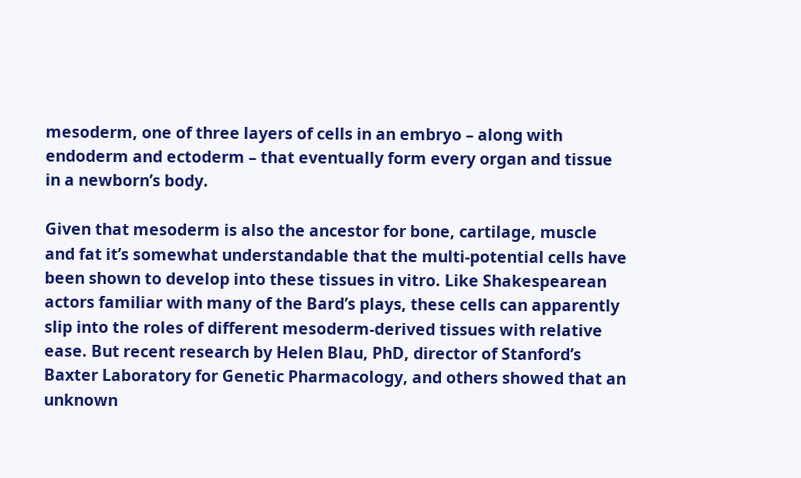mesoderm, one of three layers of cells in an embryo – along with endoderm and ectoderm – that eventually form every organ and tissue in a newborn’s body.

Given that mesoderm is also the ancestor for bone, cartilage, muscle and fat it’s somewhat understandable that the multi-potential cells have been shown to develop into these tissues in vitro. Like Shakespearean actors familiar with many of the Bard’s plays, these cells can apparently slip into the roles of different mesoderm-derived tissues with relative ease. But recent research by Helen Blau, PhD, director of Stanford’s Baxter Laboratory for Genetic Pharmacology, and others showed that an unknown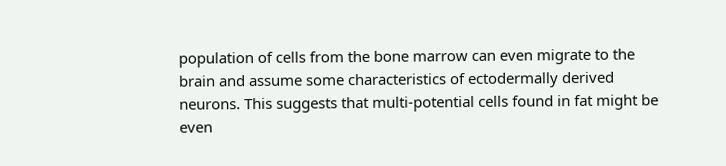population of cells from the bone marrow can even migrate to the brain and assume some characteristics of ectodermally derived neurons. This suggests that multi-potential cells found in fat might be even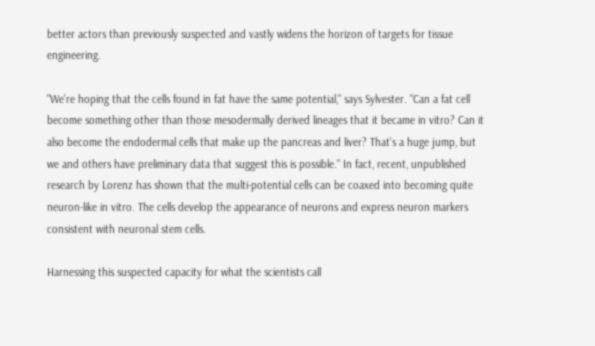better actors than previously suspected and vastly widens the horizon of targets for tissue engineering.

"We’re hoping that the cells found in fat have the same potential," says Sylvester. "Can a fat cell become something other than those mesodermally derived lineages that it became in vitro? Can it also become the endodermal cells that make up the pancreas and liver? That’s a huge jump, but we and others have preliminary data that suggest this is possible." In fact, recent, unpublished research by Lorenz has shown that the multi-potential cells can be coaxed into becoming quite neuron-like in vitro. The cells develop the appearance of neurons and express neuron markers consistent with neuronal stem cells.

Harnessing this suspected capacity for what the scientists call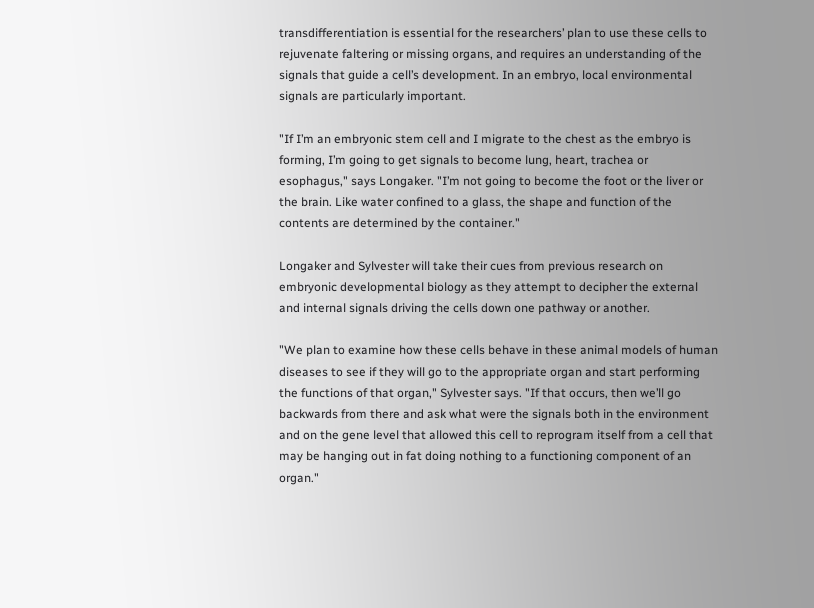transdifferentiation is essential for the researchers’ plan to use these cells to rejuvenate faltering or missing organs, and requires an understanding of the signals that guide a cell’s development. In an embryo, local environmental signals are particularly important.

"If I’m an embryonic stem cell and I migrate to the chest as the embryo is forming, I’m going to get signals to become lung, heart, trachea or esophagus," says Longaker. "I’m not going to become the foot or the liver or the brain. Like water confined to a glass, the shape and function of the contents are determined by the container."

Longaker and Sylvester will take their cues from previous research on embryonic developmental biology as they attempt to decipher the external and internal signals driving the cells down one pathway or another.

"We plan to examine how these cells behave in these animal models of human diseases to see if they will go to the appropriate organ and start performing the functions of that organ," Sylvester says. "If that occurs, then we’ll go backwards from there and ask what were the signals both in the environment and on the gene level that allowed this cell to reprogram itself from a cell that may be hanging out in fat doing nothing to a functioning component of an organ."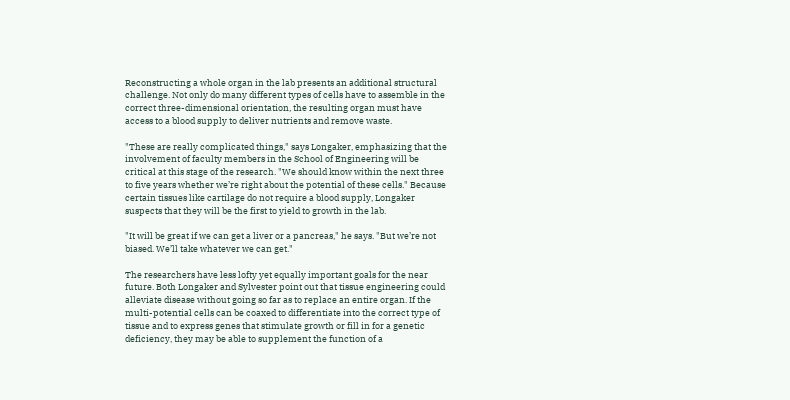Reconstructing a whole organ in the lab presents an additional structural challenge. Not only do many different types of cells have to assemble in the correct three-dimensional orientation, the resulting organ must have access to a blood supply to deliver nutrients and remove waste.

"These are really complicated things," says Longaker, emphasizing that the involvement of faculty members in the School of Engineering will be critical at this stage of the research. "We should know within the next three to five years whether we’re right about the potential of these cells." Because certain tissues like cartilage do not require a blood supply, Longaker suspects that they will be the first to yield to growth in the lab.

"It will be great if we can get a liver or a pancreas," he says. "But we’re not biased. We’ll take whatever we can get."

The researchers have less lofty yet equally important goals for the near future. Both Longaker and Sylvester point out that tissue engineering could alleviate disease without going so far as to replace an entire organ. If the multi-potential cells can be coaxed to differentiate into the correct type of tissue and to express genes that stimulate growth or fill in for a genetic deficiency, they may be able to supplement the function of a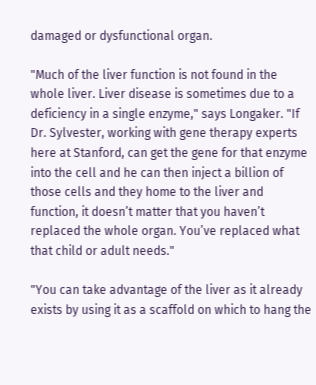damaged or dysfunctional organ.

"Much of the liver function is not found in the whole liver. Liver disease is sometimes due to a deficiency in a single enzyme," says Longaker. "If Dr. Sylvester, working with gene therapy experts here at Stanford, can get the gene for that enzyme into the cell and he can then inject a billion of those cells and they home to the liver and function, it doesn’t matter that you haven’t replaced the whole organ. You’ve replaced what that child or adult needs."

"You can take advantage of the liver as it already exists by using it as a scaffold on which to hang the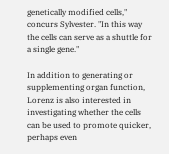genetically modified cells," concurs Sylvester. "In this way the cells can serve as a shuttle for a single gene."

In addition to generating or supplementing organ function, Lorenz is also interested in investigating whether the cells can be used to promote quicker, perhaps even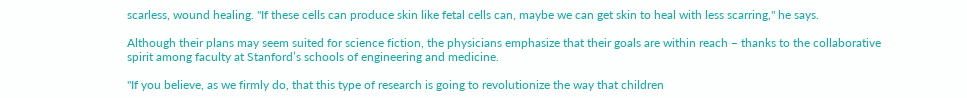scarless, wound healing. "If these cells can produce skin like fetal cells can, maybe we can get skin to heal with less scarring," he says.

Although their plans may seem suited for science fiction, the physicians emphasize that their goals are within reach – thanks to the collaborative spirit among faculty at Stanford’s schools of engineering and medicine.

"If you believe, as we firmly do, that this type of research is going to revolutionize the way that children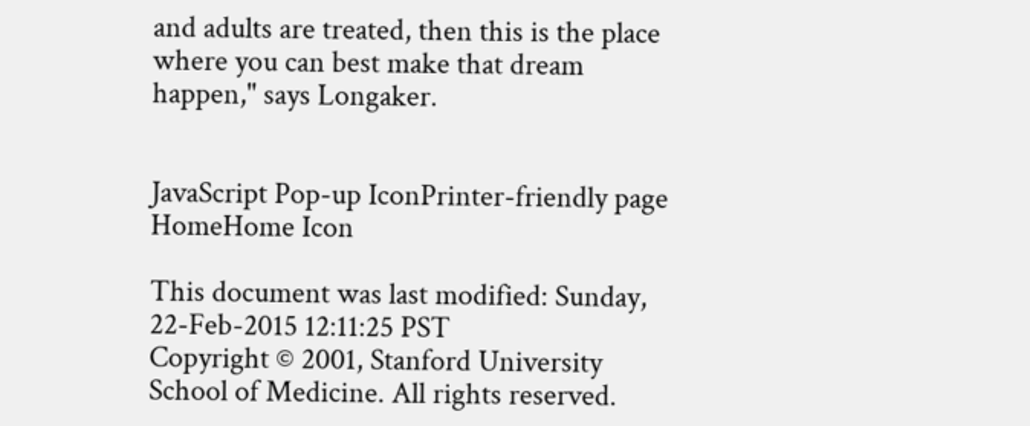and adults are treated, then this is the place where you can best make that dream happen," says Longaker.


JavaScript Pop-up IconPrinter-friendly page HomeHome Icon

This document was last modified: Sunday, 22-Feb-2015 12:11:25 PST
Copyright © 2001, Stanford University School of Medicine. All rights reserved.